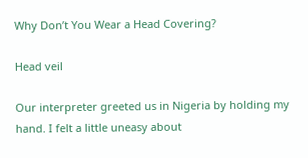Why Don’t You Wear a Head Covering?

Head veil

Our interpreter greeted us in Nigeria by holding my hand. I felt a little uneasy about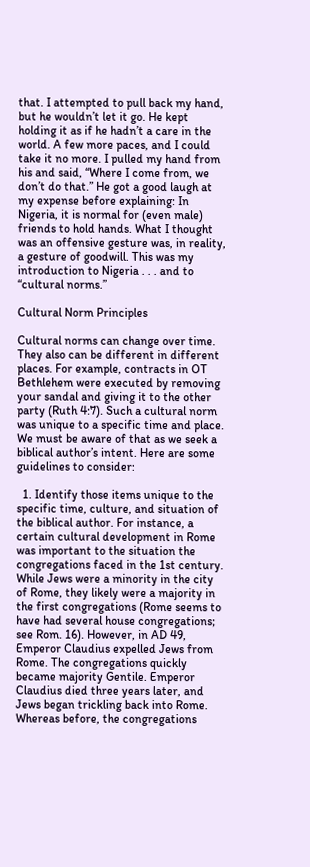that. I attempted to pull back my hand, but he wouldn’t let it go. He kept holding it as if he hadn’t a care in the world. A few more paces, and I could take it no more. I pulled my hand from his and said, “Where I come from, we don’t do that.” He got a good laugh at my expense before explaining: In Nigeria, it is normal for (even male) friends to hold hands. What I thought was an offensive gesture was, in reality, a gesture of goodwill. This was my introduction to Nigeria . . . and to “cultural norms.”

Cultural Norm Principles

Cultural norms can change over time. They also can be different in different places. For example, contracts in OT Bethlehem were executed by removing your sandal and giving it to the other party (Ruth 4:7). Such a cultural norm was unique to a specific time and place. We must be aware of that as we seek a biblical author’s intent. Here are some guidelines to consider:

  1. Identify those items unique to the specific time, culture, and situation of the biblical author. For instance, a certain cultural development in Rome was important to the situation the congregations faced in the 1st century. While Jews were a minority in the city of Rome, they likely were a majority in the first congregations (Rome seems to have had several house congregations; see Rom. 16). However, in AD 49, Emperor Claudius expelled Jews from Rome. The congregations quickly became majority Gentile. Emperor Claudius died three years later, and Jews began trickling back into Rome. Whereas before, the congregations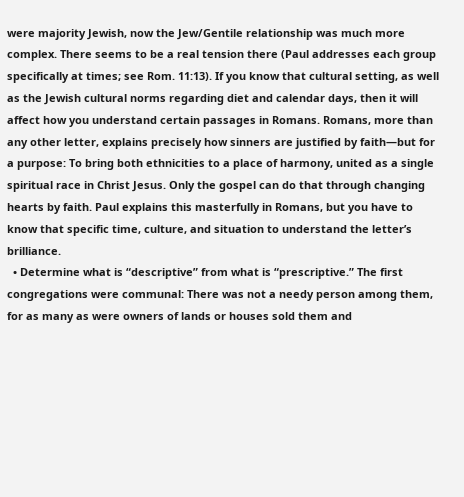were majority Jewish, now the Jew/Gentile relationship was much more complex. There seems to be a real tension there (Paul addresses each group specifically at times; see Rom. 11:13). If you know that cultural setting, as well as the Jewish cultural norms regarding diet and calendar days, then it will affect how you understand certain passages in Romans. Romans, more than any other letter, explains precisely how sinners are justified by faith—but for a purpose: To bring both ethnicities to a place of harmony, united as a single spiritual race in Christ Jesus. Only the gospel can do that through changing hearts by faith. Paul explains this masterfully in Romans, but you have to know that specific time, culture, and situation to understand the letter’s brilliance.
  • Determine what is “descriptive” from what is “prescriptive.” The first congregations were communal: There was not a needy person among them, for as many as were owners of lands or houses sold them and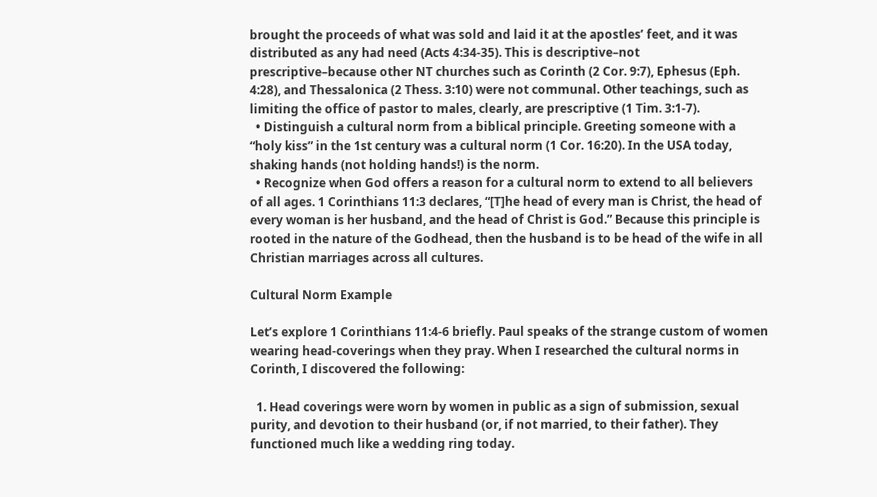brought the proceeds of what was sold and laid it at the apostles’ feet, and it was distributed as any had need (Acts 4:34-35). This is descriptive–not prescriptive–because other NT churches such as Corinth (2 Cor. 9:7), Ephesus (Eph. 4:28), and Thessalonica (2 Thess. 3:10) were not communal. Other teachings, such as limiting the office of pastor to males, clearly, are prescriptive (1 Tim. 3:1-7).
  • Distinguish a cultural norm from a biblical principle. Greeting someone with a “holy kiss” in the 1st century was a cultural norm (1 Cor. 16:20). In the USA today, shaking hands (not holding hands!) is the norm.
  • Recognize when God offers a reason for a cultural norm to extend to all believers of all ages. 1 Corinthians 11:3 declares, “[T]he head of every man is Christ, the head of every woman is her husband, and the head of Christ is God.” Because this principle is rooted in the nature of the Godhead, then the husband is to be head of the wife in all Christian marriages across all cultures.

Cultural Norm Example

Let’s explore 1 Corinthians 11:4-6 briefly. Paul speaks of the strange custom of women wearing head-coverings when they pray. When I researched the cultural norms in Corinth, I discovered the following:

  1. Head coverings were worn by women in public as a sign of submission, sexual purity, and devotion to their husband (or, if not married, to their father). They functioned much like a wedding ring today.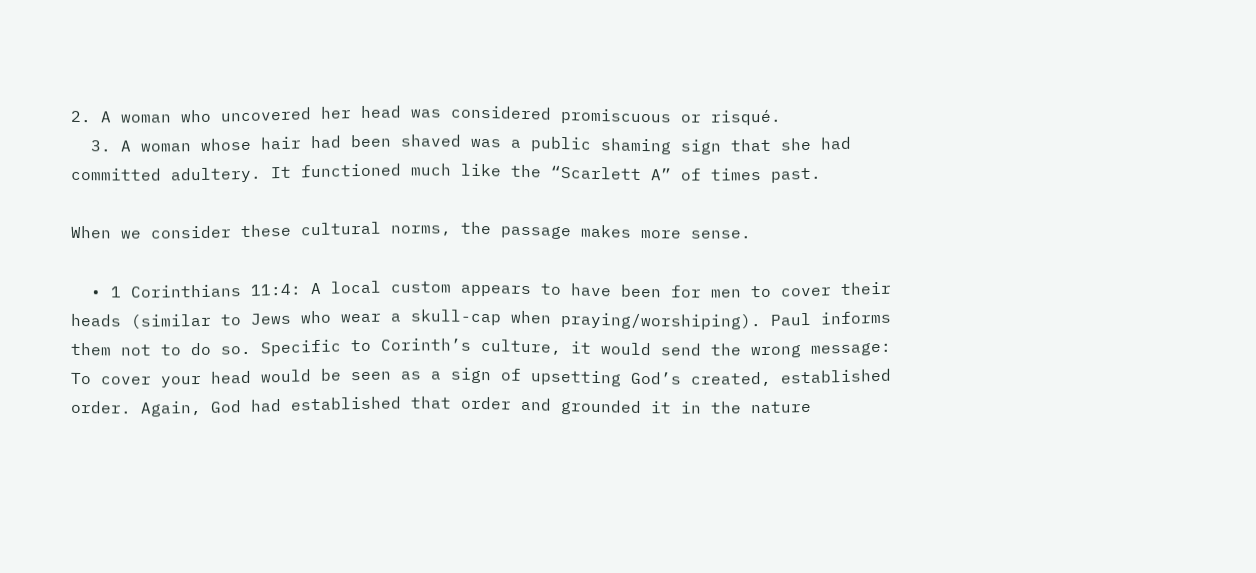2. A woman who uncovered her head was considered promiscuous or risqué.
  3. A woman whose hair had been shaved was a public shaming sign that she had committed adultery. It functioned much like the “Scarlett A” of times past.

When we consider these cultural norms, the passage makes more sense.

  • 1 Corinthians 11:4: A local custom appears to have been for men to cover their heads (similar to Jews who wear a skull-cap when praying/worshiping). Paul informs them not to do so. Specific to Corinth’s culture, it would send the wrong message: To cover your head would be seen as a sign of upsetting God’s created, established order. Again, God had established that order and grounded it in the nature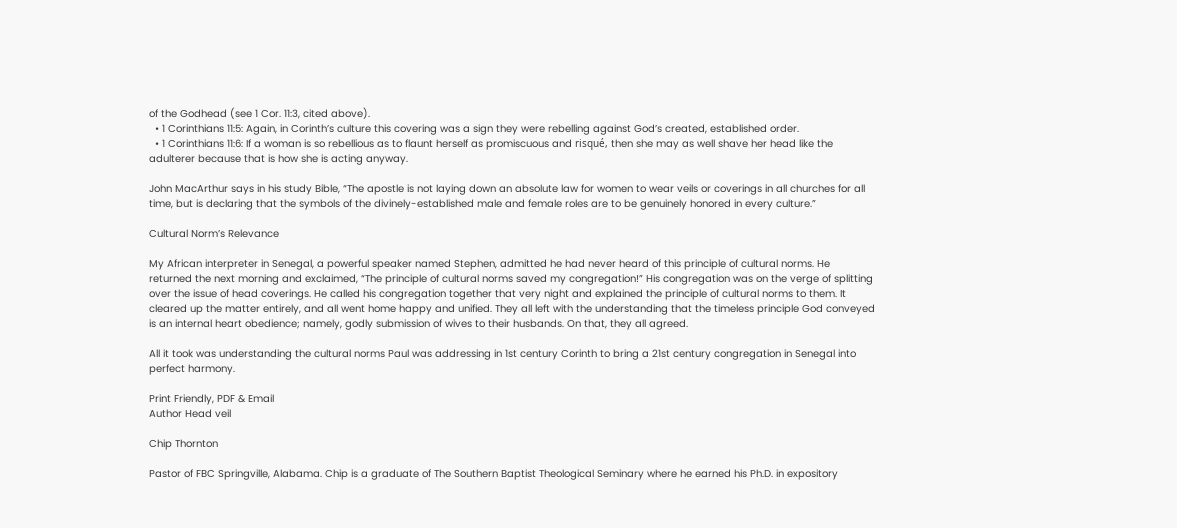of the Godhead (see 1 Cor. 11:3, cited above).
  • 1 Corinthians 11:5: Again, in Corinth’s culture this covering was a sign they were rebelling against God’s created, established order.
  • 1 Corinthians 11:6: If a woman is so rebellious as to flaunt herself as promiscuous and risqué, then she may as well shave her head like the adulterer because that is how she is acting anyway.

John MacArthur says in his study Bible, “The apostle is not laying down an absolute law for women to wear veils or coverings in all churches for all time, but is declaring that the symbols of the divinely-established male and female roles are to be genuinely honored in every culture.”

Cultural Norm’s Relevance

My African interpreter in Senegal, a powerful speaker named Stephen, admitted he had never heard of this principle of cultural norms. He returned the next morning and exclaimed, “The principle of cultural norms saved my congregation!” His congregation was on the verge of splitting over the issue of head coverings. He called his congregation together that very night and explained the principle of cultural norms to them. It cleared up the matter entirely, and all went home happy and unified. They all left with the understanding that the timeless principle God conveyed is an internal heart obedience; namely, godly submission of wives to their husbands. On that, they all agreed.

All it took was understanding the cultural norms Paul was addressing in 1st century Corinth to bring a 21st century congregation in Senegal into perfect harmony.

Print Friendly, PDF & Email
Author Head veil

Chip Thornton

Pastor of FBC Springville, Alabama. Chip is a graduate of The Southern Baptist Theological Seminary where he earned his Ph.D. in expository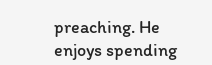preaching. He enjoys spending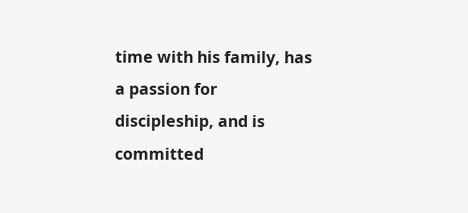time with his family, has a passion for discipleship, and is committed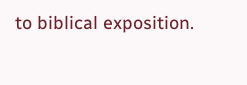to biblical exposition.